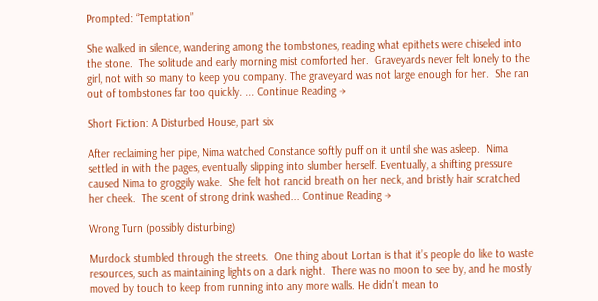Prompted: “Temptation”

She walked in silence, wandering among the tombstones, reading what epithets were chiseled into the stone.  The solitude and early morning mist comforted her.  Graveyards never felt lonely to the girl, not with so many to keep you company. The graveyard was not large enough for her.  She ran out of tombstones far too quickly. ... Continue Reading →

Short Fiction: A Disturbed House, part six

After reclaiming her pipe, Nima watched Constance softly puff on it until she was asleep.  Nima settled in with the pages, eventually slipping into slumber herself. Eventually, a shifting pressure caused Nima to groggily wake.  She felt hot rancid breath on her neck, and bristly hair scratched her cheek.  The scent of strong drink washed... Continue Reading →

Wrong Turn (possibly disturbing)

Murdock stumbled through the streets.  One thing about Lortan is that it’s people do like to waste resources, such as maintaining lights on a dark night.  There was no moon to see by, and he mostly moved by touch to keep from running into any more walls. He didn’t mean to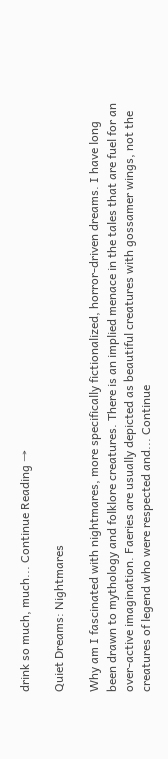drink so much, much... Continue Reading →

Quiet Dreams: Nightmares

Why am I fascinated with nightmares, more specifically fictionalized, horror-driven dreams. I have long been drawn to mythology and folklore creatures. There is an implied menace in the tales that are fuel for an over-active imagination. Faeries are usually depicted as beautiful creatures with gossamer wings, not the creatures of legend who were respected and... Continue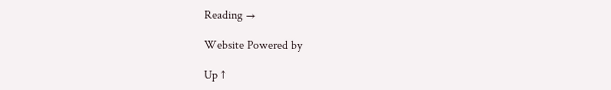Reading →

Website Powered by

Up ↑